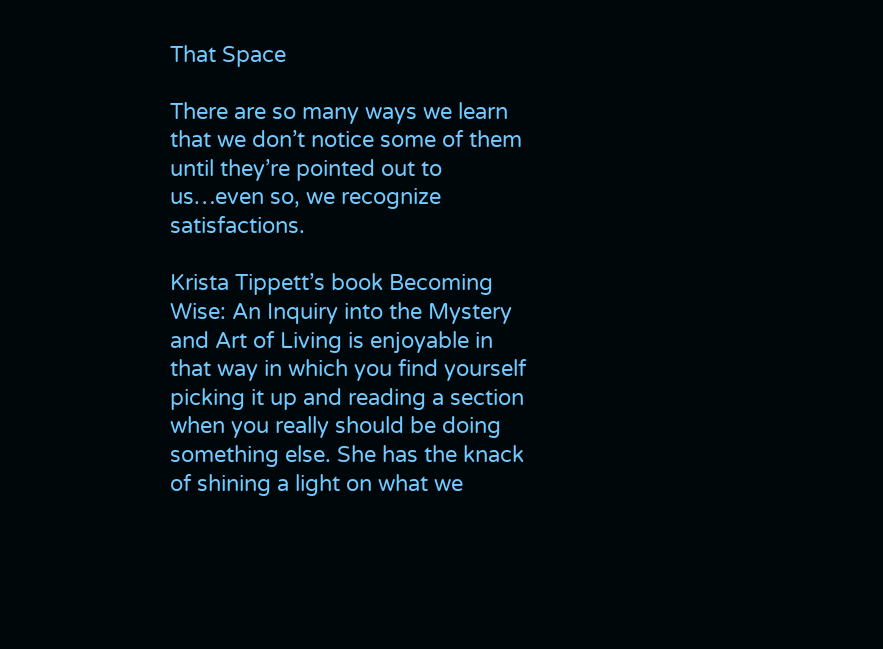That Space

There are so many ways we learn that we don’t notice some of them until they’re pointed out to us…even so, we recognize satisfactions.

Krista Tippett’s book Becoming Wise: An Inquiry into the Mystery and Art of Living is enjoyable in that way in which you find yourself picking it up and reading a section when you really should be doing something else. She has the knack of shining a light on what we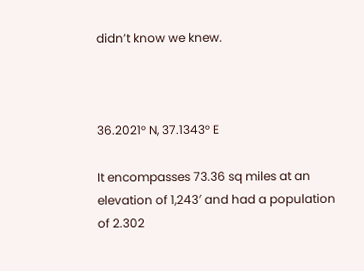didn’t know we knew.



36.2021° N, 37.1343° E

It encompasses 73.36 sq miles at an elevation of 1,243′ and had a population of 2.302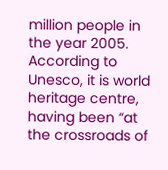million people in the year 2005. According to Unesco, it is world heritage centre, having been “at the crossroads of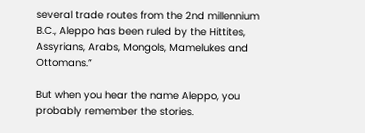several trade routes from the 2nd millennium B.C., Aleppo has been ruled by the Hittites, Assyrians, Arabs, Mongols, Mamelukes and Ottomans.”

But when you hear the name Aleppo, you probably remember the stories.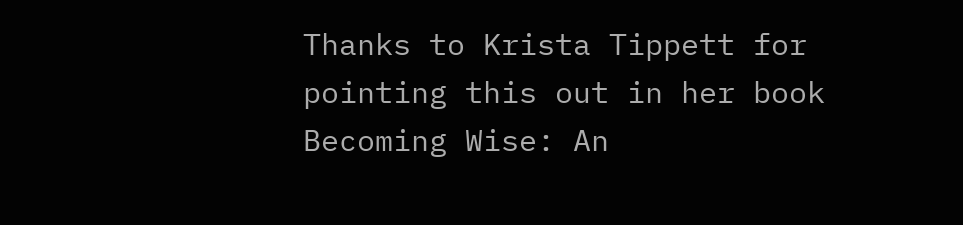Thanks to Krista Tippett for pointing this out in her book Becoming Wise: An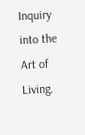Inquiry into the Art of Living.